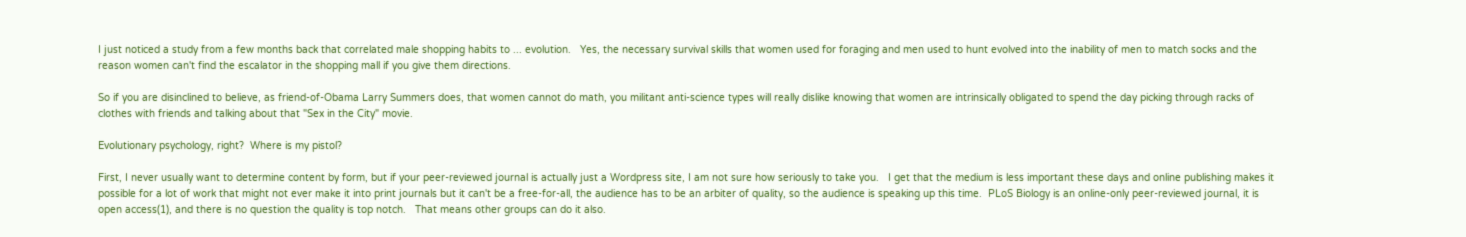I just noticed a study from a few months back that correlated male shopping habits to ... evolution.   Yes, the necessary survival skills that women used for foraging and men used to hunt evolved into the inability of men to match socks and the reason women can't find the escalator in the shopping mall if you give them directions.

So if you are disinclined to believe, as friend-of-Obama Larry Summers does, that women cannot do math, you militant anti-science types will really dislike knowing that women are intrinsically obligated to spend the day picking through racks of clothes with friends and talking about that "Sex in the City" movie.

Evolutionary psychology, right?  Where is my pistol?

First, I never usually want to determine content by form, but if your peer-reviewed journal is actually just a Wordpress site, I am not sure how seriously to take you.   I get that the medium is less important these days and online publishing makes it possible for a lot of work that might not ever make it into print journals but it can't be a free-for-all, the audience has to be an arbiter of quality, so the audience is speaking up this time.  PLoS Biology is an online-only peer-reviewed journal, it is open access(1), and there is no question the quality is top notch.   That means other groups can do it also.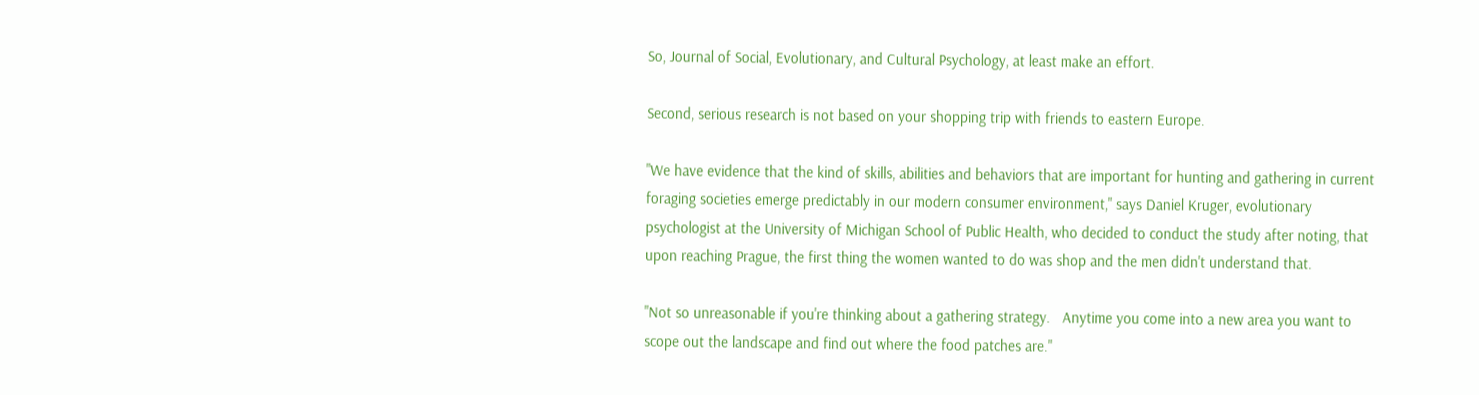So, Journal of Social, Evolutionary, and Cultural Psychology, at least make an effort.

Second, serious research is not based on your shopping trip with friends to eastern Europe.

"We have evidence that the kind of skills, abilities and behaviors that are important for hunting and gathering in current foraging societies emerge predictably in our modern consumer environment," says Daniel Kruger, evolutionary psychologist at the University of Michigan School of Public Health, who decided to conduct the study after noting, that upon reaching Prague, the first thing the women wanted to do was shop and the men didn't understand that.

"Not so unreasonable if you're thinking about a gathering strategy.   Anytime you come into a new area you want to scope out the landscape and find out where the food patches are."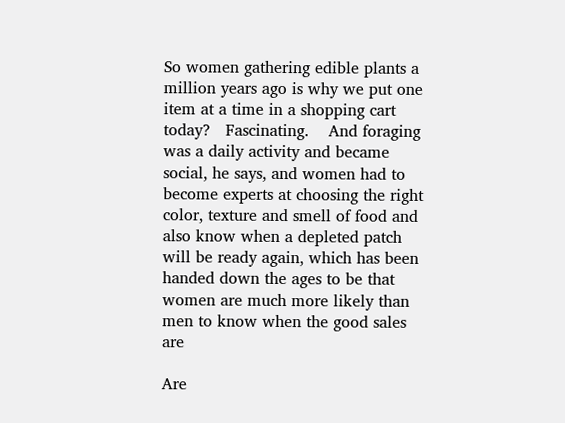So women gathering edible plants a million years ago is why we put one item at a time in a shopping cart today?   Fascinating.    And foraging was a daily activity and became social, he says, and women had to become experts at choosing the right color, texture and smell of food and also know when a depleted patch will be ready again, which has been handed down the ages to be that women are much more likely than men to know when the good sales are

Are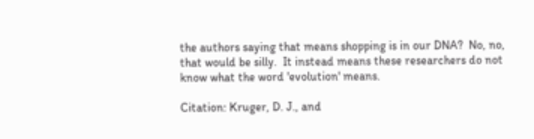the authors saying that means shopping is in our DNA?  No, no, that would be silly.  It instead means these researchers do not know what the word 'evolution' means.

Citation: Kruger, D. J., and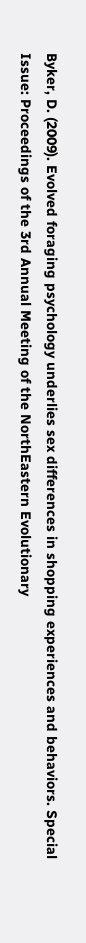Byker, D. (2009). Evolved foraging psychology underlies sex differences in shopping experiences and behaviors. Special Issue: Proceedings of the 3rd Annual Meeting of the NorthEastern Evolutionary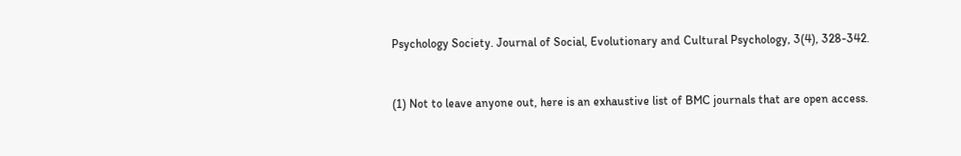Psychology Society. Journal of Social, Evolutionary and Cultural Psychology, 3(4), 328-342.


(1) Not to leave anyone out, here is an exhaustive list of BMC journals that are open access.